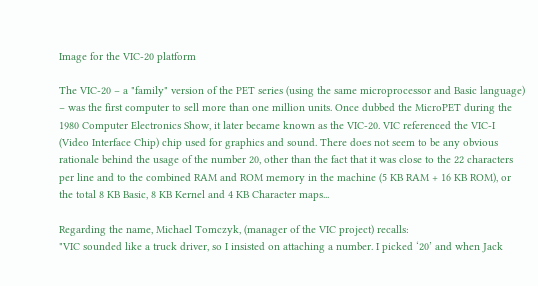Image for the VIC-20 platform

The VIC-20 – a "family" version of the PET series (using the same microprocessor and Basic language) – was the first computer to sell more than one million units. Once dubbed the MicroPET during the 1980 Computer Electronics Show, it later became known as the VIC-20. VIC referenced the VIC-I (Video Interface Chip) chip used for graphics and sound. There does not seem to be any obvious rationale behind the usage of the number 20, other than the fact that it was close to the 22 characters per line and to the combined RAM and ROM memory in the machine (5 KB RAM + 16 KB ROM), or the total 8 KB Basic, 8 KB Kernel and 4 KB Character maps...

Regarding the name, Michael Tomczyk, (manager of the VIC project) recalls:
"VIC sounded like a truck driver, so I insisted on attaching a number. I picked ‘20’ and when Jack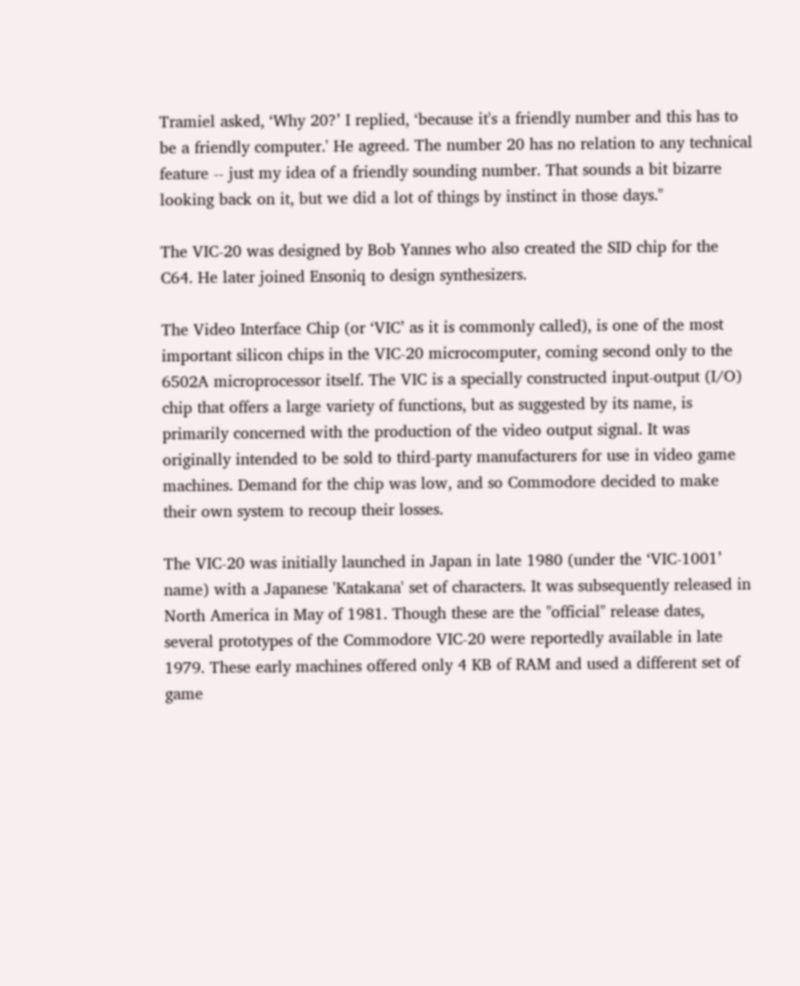Tramiel asked, ‘Why 20?’ I replied, ‘because it's a friendly number and this has to be a friendly computer.' He agreed. The number 20 has no relation to any technical feature -- just my idea of a friendly sounding number. That sounds a bit bizarre looking back on it, but we did a lot of things by instinct in those days."

The VIC-20 was designed by Bob Yannes who also created the SID chip for the C64. He later joined Ensoniq to design synthesizers.

The Video Interface Chip (or ‘VIC’ as it is commonly called), is one of the most important silicon chips in the VIC-20 microcomputer, coming second only to the 6502A microprocessor itself. The VIC is a specially constructed input-output (I/O) chip that offers a large variety of functions, but as suggested by its name, is primarily concerned with the production of the video output signal. It was originally intended to be sold to third-party manufacturers for use in video game machines. Demand for the chip was low, and so Commodore decided to make their own system to recoup their losses.

The VIC-20 was initially launched in Japan in late 1980 (under the ‘VIC-1001’ name) with a Japanese 'Katakana' set of characters. It was subsequently released in North America in May of 1981. Though these are the "official" release dates, several prototypes of the Commodore VIC-20 were reportedly available in late 1979. These early machines offered only 4 KB of RAM and used a different set of game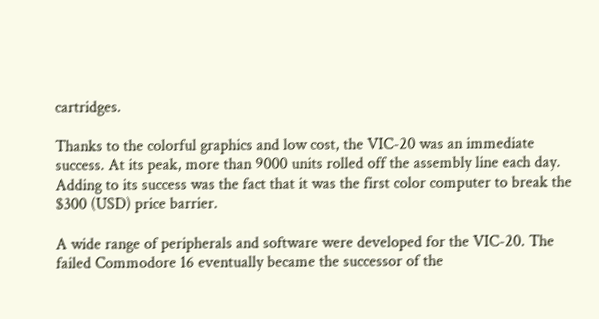cartridges.

Thanks to the colorful graphics and low cost, the VIC-20 was an immediate success. At its peak, more than 9000 units rolled off the assembly line each day. Adding to its success was the fact that it was the first color computer to break the $300 (USD) price barrier.

A wide range of peripherals and software were developed for the VIC-20. The failed Commodore 16 eventually became the successor of the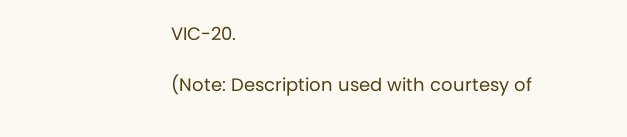VIC-20.

(Note: Description used with courtesy of